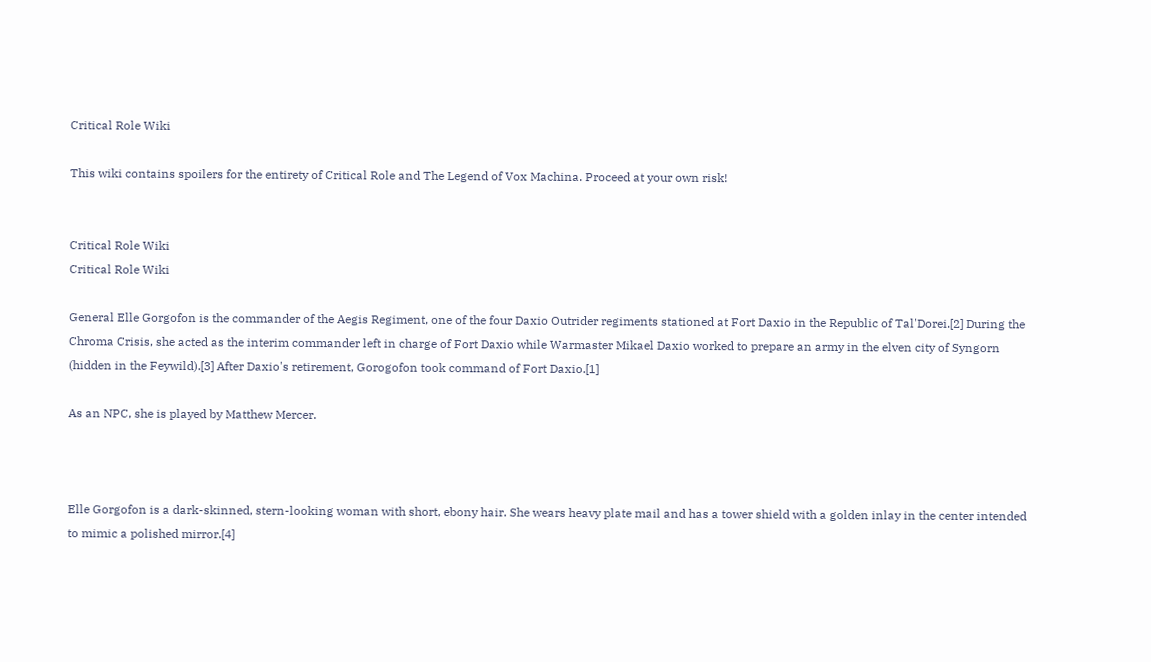Critical Role Wiki

This wiki contains spoilers for the entirety of Critical Role and The Legend of Vox Machina. Proceed at your own risk!


Critical Role Wiki
Critical Role Wiki

General Elle Gorgofon is the commander of the Aegis Regiment, one of the four Daxio Outrider regiments stationed at Fort Daxio in the Republic of Tal'Dorei.[2] During the Chroma Crisis, she acted as the interim commander left in charge of Fort Daxio while Warmaster Mikael Daxio worked to prepare an army in the elven city of Syngorn (hidden in the Feywild).[3] After Daxio's retirement, Gorogofon took command of Fort Daxio.[1]

As an NPC, she is played by Matthew Mercer.



Elle Gorgofon is a dark-skinned, stern-looking woman with short, ebony hair. She wears heavy plate mail and has a tower shield with a golden inlay in the center intended to mimic a polished mirror.[4]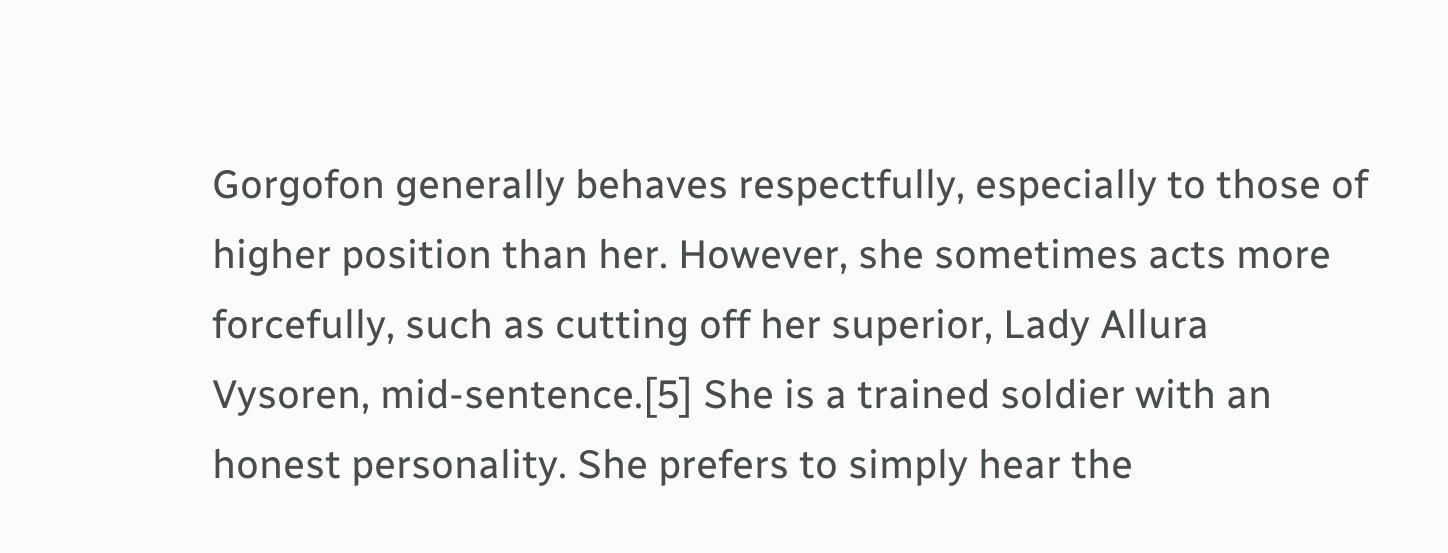Gorgofon generally behaves respectfully, especially to those of higher position than her. However, she sometimes acts more forcefully, such as cutting off her superior, Lady Allura Vysoren, mid-sentence.[5] She is a trained soldier with an honest personality. She prefers to simply hear the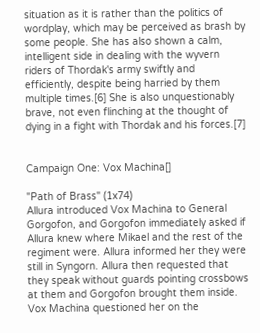situation as it is rather than the politics of wordplay, which may be perceived as brash by some people. She has also shown a calm, intelligent side in dealing with the wyvern riders of Thordak's army swiftly and efficiently, despite being harried by them multiple times.[6] She is also unquestionably brave, not even flinching at the thought of dying in a fight with Thordak and his forces.[7]


Campaign One: Vox Machina[]

"Path of Brass" (1x74)
Allura introduced Vox Machina to General Gorgofon, and Gorgofon immediately asked if Allura knew where Mikael and the rest of the regiment were. Allura informed her they were still in Syngorn. Allura then requested that they speak without guards pointing crossbows at them and Gorgofon brought them inside. Vox Machina questioned her on the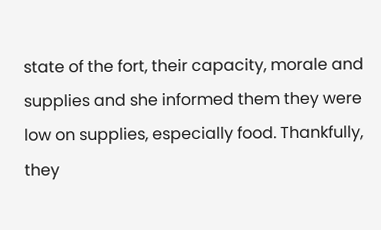state of the fort, their capacity, morale and supplies and she informed them they were low on supplies, especially food. Thankfully, they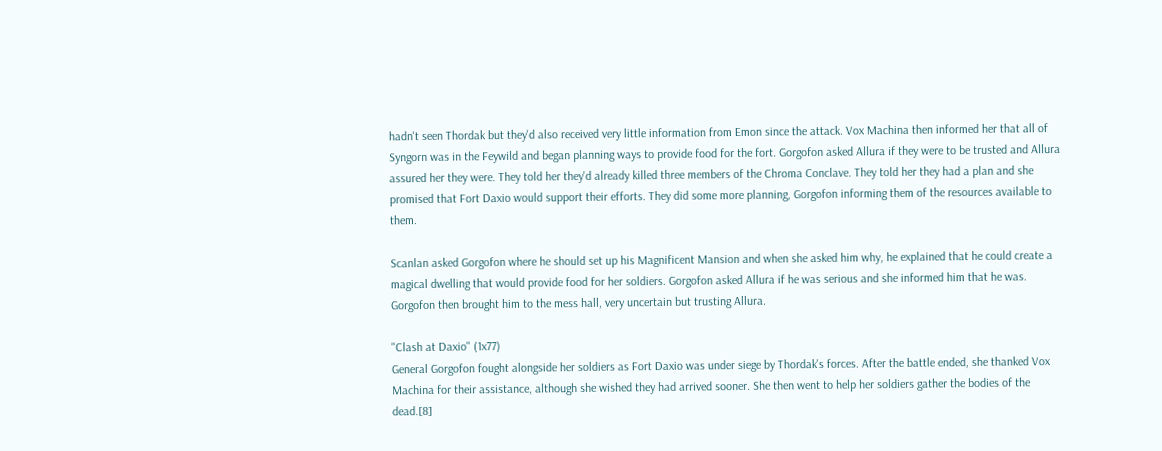hadn't seen Thordak but they'd also received very little information from Emon since the attack. Vox Machina then informed her that all of Syngorn was in the Feywild and began planning ways to provide food for the fort. Gorgofon asked Allura if they were to be trusted and Allura assured her they were. They told her they'd already killed three members of the Chroma Conclave. They told her they had a plan and she promised that Fort Daxio would support their efforts. They did some more planning, Gorgofon informing them of the resources available to them.

Scanlan asked Gorgofon where he should set up his Magnificent Mansion and when she asked him why, he explained that he could create a magical dwelling that would provide food for her soldiers. Gorgofon asked Allura if he was serious and she informed him that he was. Gorgofon then brought him to the mess hall, very uncertain but trusting Allura.

"Clash at Daxio" (1x77)
General Gorgofon fought alongside her soldiers as Fort Daxio was under siege by Thordak's forces. After the battle ended, she thanked Vox Machina for their assistance, although she wished they had arrived sooner. She then went to help her soldiers gather the bodies of the dead.[8]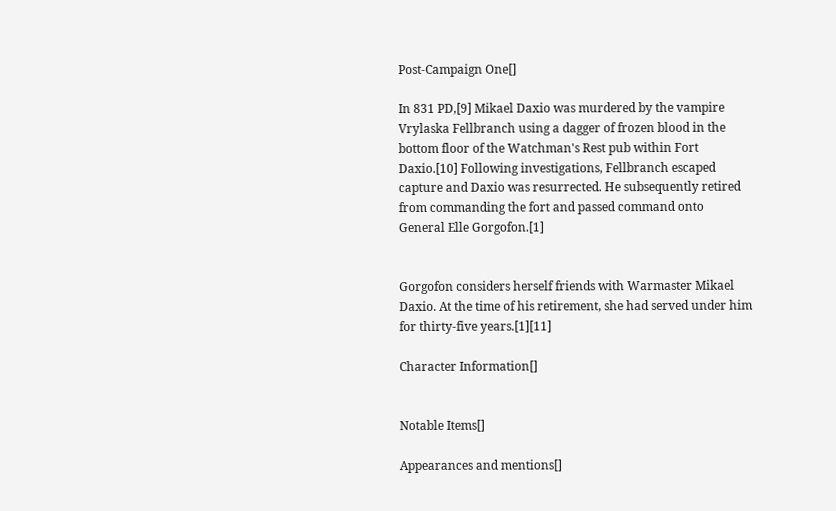Post-Campaign One[]

In 831 PD,[9] Mikael Daxio was murdered by the vampire Vrylaska Fellbranch using a dagger of frozen blood in the bottom floor of the Watchman's Rest pub within Fort Daxio.[10] Following investigations, Fellbranch escaped capture and Daxio was resurrected. He subsequently retired from commanding the fort and passed command onto General Elle Gorgofon.[1]


Gorgofon considers herself friends with Warmaster Mikael Daxio. At the time of his retirement, she had served under him for thirty-five years.[1][11]

Character Information[]


Notable Items[]

Appearances and mentions[]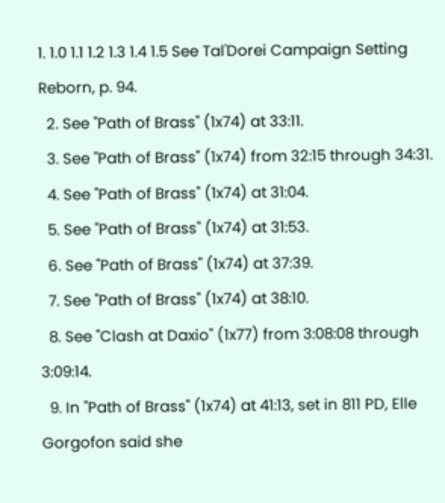1. 1.0 1.1 1.2 1.3 1.4 1.5 See Tal'Dorei Campaign Setting Reborn, p. 94.
  2. See "Path of Brass" (1x74) at 33:11.
  3. See "Path of Brass" (1x74) from 32:15 through 34:31.
  4. See "Path of Brass" (1x74) at 31:04.
  5. See "Path of Brass" (1x74) at 31:53.
  6. See "Path of Brass" (1x74) at 37:39.
  7. See "Path of Brass" (1x74) at 38:10.
  8. See "Clash at Daxio" (1x77) from 3:08:08 through 3:09:14.
  9. In "Path of Brass" (1x74) at 41:13, set in 811 PD, Elle Gorgofon said she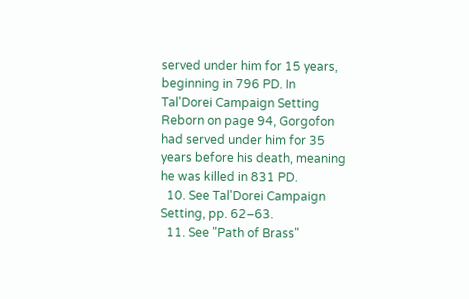served under him for 15 years, beginning in 796 PD. In Tal'Dorei Campaign Setting Reborn on page 94, Gorgofon had served under him for 35 years before his death, meaning he was killed in 831 PD.
  10. See Tal'Dorei Campaign Setting, pp. 62–63.
  11. See "Path of Brass"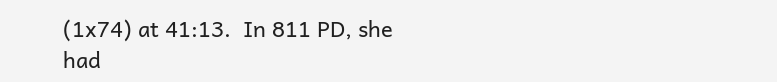(1x74) at 41:13.  In 811 PD, she had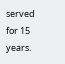served for 15 years.